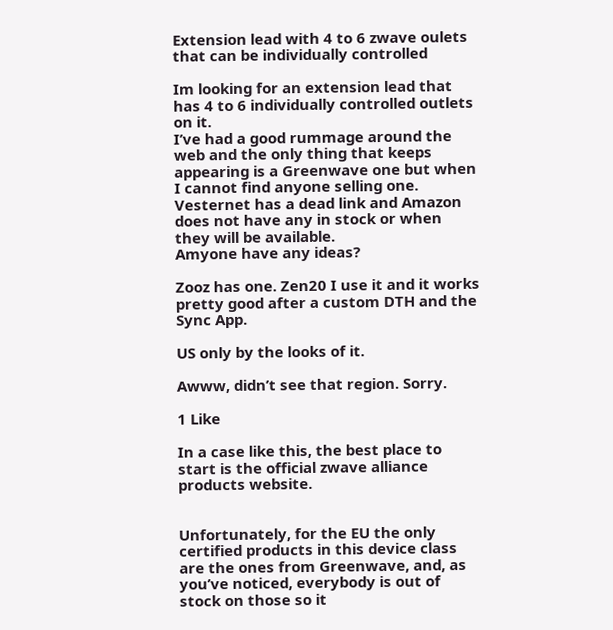Extension lead with 4 to 6 zwave oulets that can be individually controlled

Im looking for an extension lead that has 4 to 6 individually controlled outlets on it.
I’ve had a good rummage around the web and the only thing that keeps appearing is a Greenwave one but when I cannot find anyone selling one.
Vesternet has a dead link and Amazon does not have any in stock or when they will be available.
Amyone have any ideas?

Zooz has one. Zen20 I use it and it works pretty good after a custom DTH and the Sync App.

US only by the looks of it.

Awww, didn’t see that region. Sorry.

1 Like

In a case like this, the best place to start is the official zwave alliance products website.


Unfortunately, for the EU the only certified products in this device class are the ones from Greenwave, and, as you’ve noticed, everybody is out of stock on those so it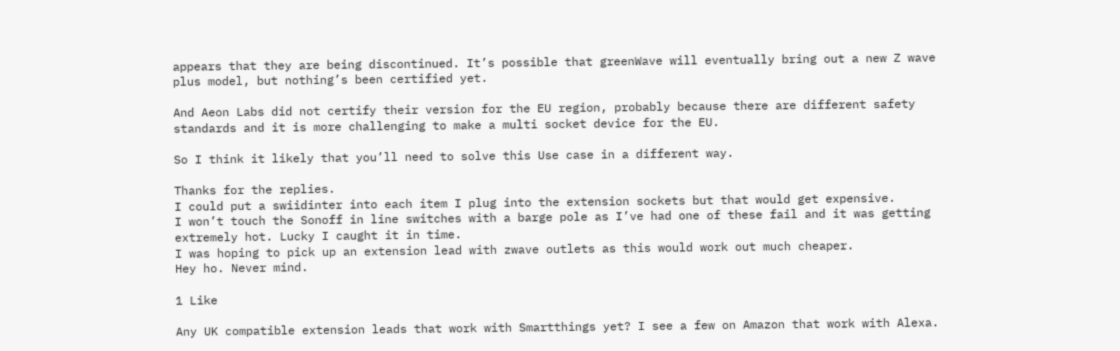appears that they are being discontinued. It’s possible that greenWave will eventually bring out a new Z wave plus model, but nothing’s been certified yet.

And Aeon Labs did not certify their version for the EU region, probably because there are different safety standards and it is more challenging to make a multi socket device for the EU.

So I think it likely that you’ll need to solve this Use case in a different way.

Thanks for the replies.
I could put a swiidinter into each item I plug into the extension sockets but that would get expensive.
I won’t touch the Sonoff in line switches with a barge pole as I’ve had one of these fail and it was getting extremely hot. Lucky I caught it in time.
I was hoping to pick up an extension lead with zwave outlets as this would work out much cheaper.
Hey ho. Never mind.

1 Like

Any UK compatible extension leads that work with Smartthings yet? I see a few on Amazon that work with Alexa.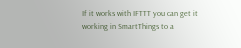If it works with IFTTT you can get it working in SmartThings to a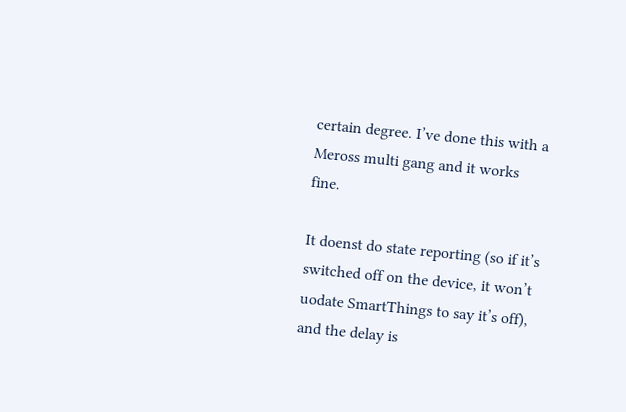certain degree. I’ve done this with a Meross multi gang and it works fine.

It doenst do state reporting (so if it’s switched off on the device, it won’t uodate SmartThings to say it’s off), and the delay is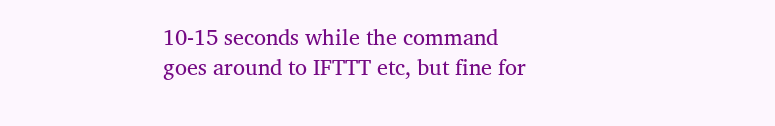10-15 seconds while the command goes around to IFTTT etc, but fine for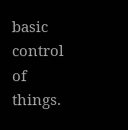basic control of things.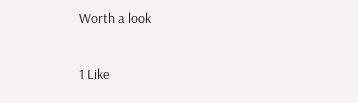Worth a look

1 Like